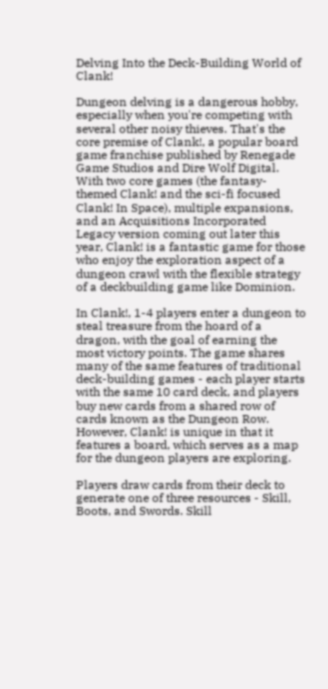Delving Into the Deck-Building World of Clank!

Dungeon delving is a dangerous hobby, especially when you're competing with several other noisy thieves. That's the core premise of Clank!, a popular board game franchise published by Renegade Game Studios and Dire Wolf Digital. With two core games (the fantasy-themed Clank! and the sci-fi focused Clank! In Space), multiple expansions, and an Acquisitions Incorporated Legacy version coming out later this year, Clank! is a fantastic game for those who enjoy the exploration aspect of a dungeon crawl with the flexible strategy of a deckbuilding game like Dominion.

In Clank!, 1-4 players enter a dungeon to steal treasure from the hoard of a dragon, with the goal of earning the most victory points. The game shares many of the same features of traditional deck-building games - each player starts with the same 10 card deck, and players buy new cards from a shared row of cards known as the Dungeon Row. However, Clank! is unique in that it features a board, which serves as a map for the dungeon players are exploring.

Players draw cards from their deck to generate one of three resources - Skill, Boots, and Swords. Skill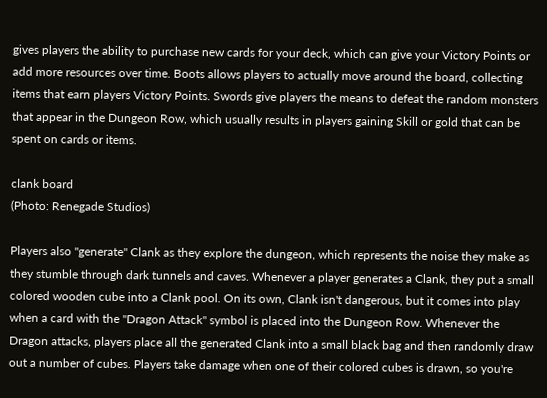gives players the ability to purchase new cards for your deck, which can give your Victory Points or add more resources over time. Boots allows players to actually move around the board, collecting items that earn players Victory Points. Swords give players the means to defeat the random monsters that appear in the Dungeon Row, which usually results in players gaining Skill or gold that can be spent on cards or items.

clank board
(Photo: Renegade Studios)

Players also "generate" Clank as they explore the dungeon, which represents the noise they make as they stumble through dark tunnels and caves. Whenever a player generates a Clank, they put a small colored wooden cube into a Clank pool. On its own, Clank isn't dangerous, but it comes into play when a card with the "Dragon Attack" symbol is placed into the Dungeon Row. Whenever the Dragon attacks, players place all the generated Clank into a small black bag and then randomly draw out a number of cubes. Players take damage when one of their colored cubes is drawn, so you're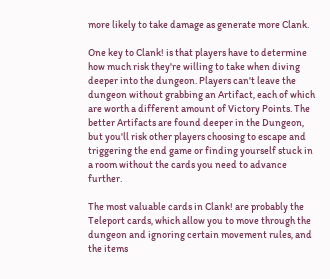more likely to take damage as generate more Clank.

One key to Clank! is that players have to determine how much risk they're willing to take when diving deeper into the dungeon. Players can't leave the dungeon without grabbing an Artifact, each of which are worth a different amount of Victory Points. The better Artifacts are found deeper in the Dungeon, but you'll risk other players choosing to escape and triggering the end game or finding yourself stuck in a room without the cards you need to advance further.

The most valuable cards in Clank! are probably the Teleport cards, which allow you to move through the dungeon and ignoring certain movement rules, and the items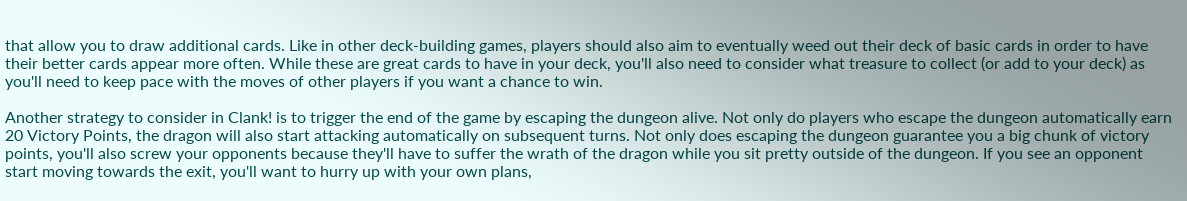that allow you to draw additional cards. Like in other deck-building games, players should also aim to eventually weed out their deck of basic cards in order to have their better cards appear more often. While these are great cards to have in your deck, you'll also need to consider what treasure to collect (or add to your deck) as you'll need to keep pace with the moves of other players if you want a chance to win.

Another strategy to consider in Clank! is to trigger the end of the game by escaping the dungeon alive. Not only do players who escape the dungeon automatically earn 20 Victory Points, the dragon will also start attacking automatically on subsequent turns. Not only does escaping the dungeon guarantee you a big chunk of victory points, you'll also screw your opponents because they'll have to suffer the wrath of the dragon while you sit pretty outside of the dungeon. If you see an opponent start moving towards the exit, you'll want to hurry up with your own plans,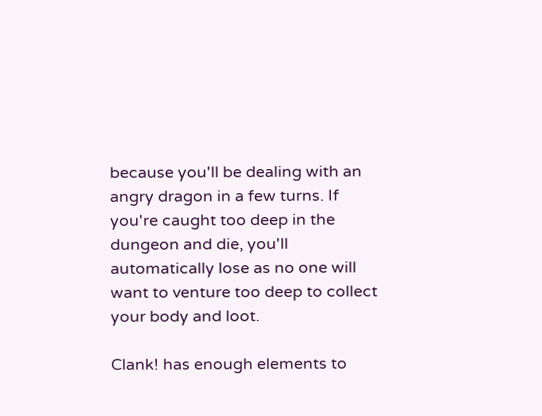because you'll be dealing with an angry dragon in a few turns. If you're caught too deep in the dungeon and die, you'll automatically lose as no one will want to venture too deep to collect your body and loot.

Clank! has enough elements to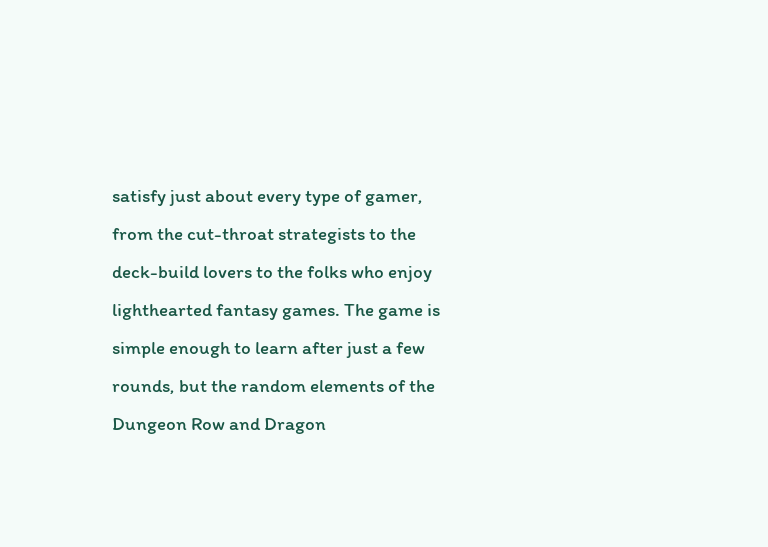satisfy just about every type of gamer, from the cut-throat strategists to the deck-build lovers to the folks who enjoy lighthearted fantasy games. The game is simple enough to learn after just a few rounds, but the random elements of the Dungeon Row and Dragon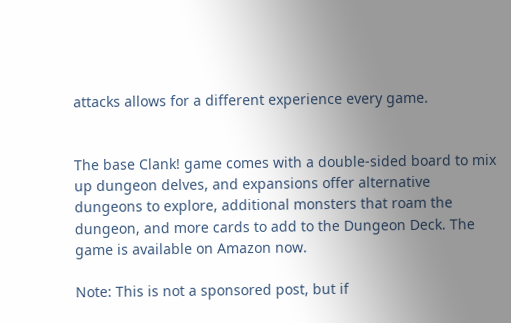attacks allows for a different experience every game.


The base Clank! game comes with a double-sided board to mix up dungeon delves, and expansions offer alternative dungeons to explore, additional monsters that roam the dungeon, and more cards to add to the Dungeon Deck. The game is available on Amazon now.

Note: This is not a sponsored post, but if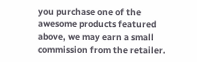you purchase one of the awesome products featured above, we may earn a small commission from the retailer.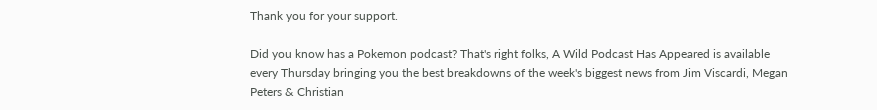Thank you for your support.

Did you know has a Pokemon podcast? That's right folks, A Wild Podcast Has Appeared is available every Thursday bringing you the best breakdowns of the week's biggest news from Jim Viscardi, Megan Peters & Christian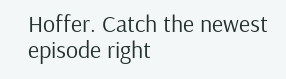Hoffer. Catch the newest episode right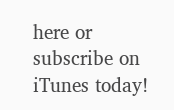here or subscribe on iTunes today!